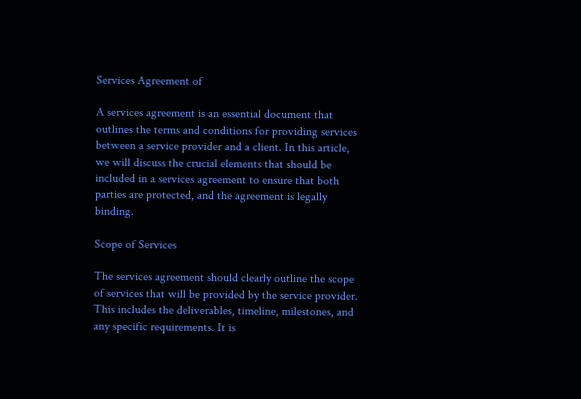Services Agreement of

A services agreement is an essential document that outlines the terms and conditions for providing services between a service provider and a client. In this article, we will discuss the crucial elements that should be included in a services agreement to ensure that both parties are protected, and the agreement is legally binding.

Scope of Services

The services agreement should clearly outline the scope of services that will be provided by the service provider. This includes the deliverables, timeline, milestones, and any specific requirements. It is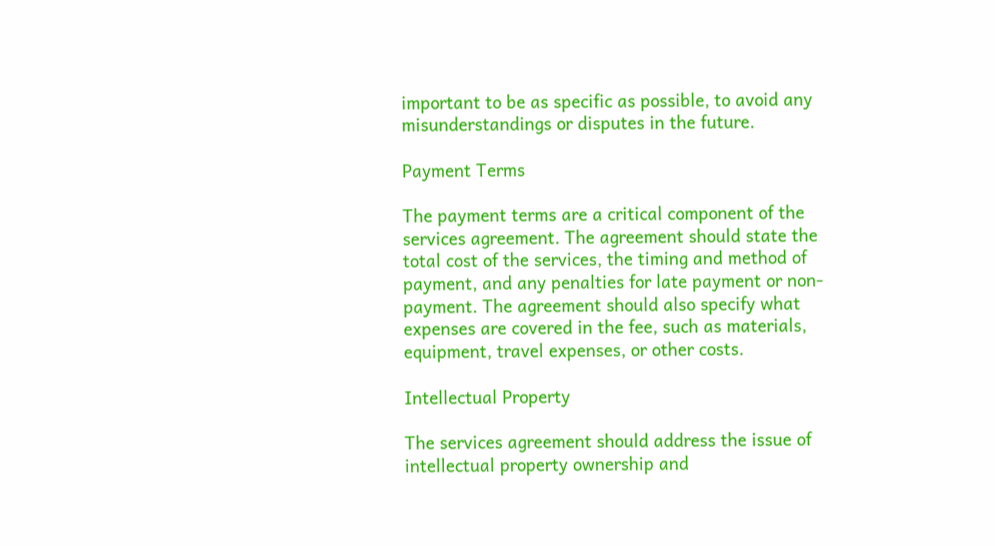important to be as specific as possible, to avoid any misunderstandings or disputes in the future.

Payment Terms

The payment terms are a critical component of the services agreement. The agreement should state the total cost of the services, the timing and method of payment, and any penalties for late payment or non-payment. The agreement should also specify what expenses are covered in the fee, such as materials, equipment, travel expenses, or other costs.

Intellectual Property

The services agreement should address the issue of intellectual property ownership and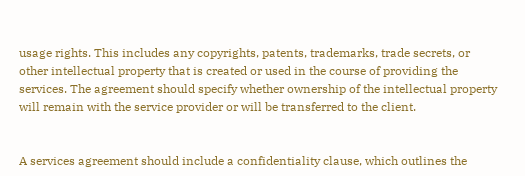usage rights. This includes any copyrights, patents, trademarks, trade secrets, or other intellectual property that is created or used in the course of providing the services. The agreement should specify whether ownership of the intellectual property will remain with the service provider or will be transferred to the client.


A services agreement should include a confidentiality clause, which outlines the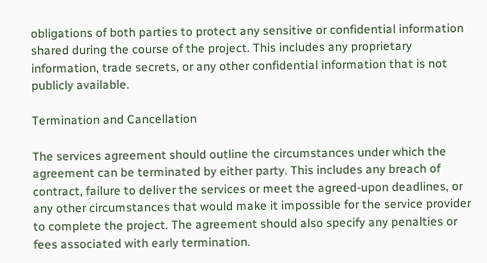obligations of both parties to protect any sensitive or confidential information shared during the course of the project. This includes any proprietary information, trade secrets, or any other confidential information that is not publicly available.

Termination and Cancellation

The services agreement should outline the circumstances under which the agreement can be terminated by either party. This includes any breach of contract, failure to deliver the services or meet the agreed-upon deadlines, or any other circumstances that would make it impossible for the service provider to complete the project. The agreement should also specify any penalties or fees associated with early termination.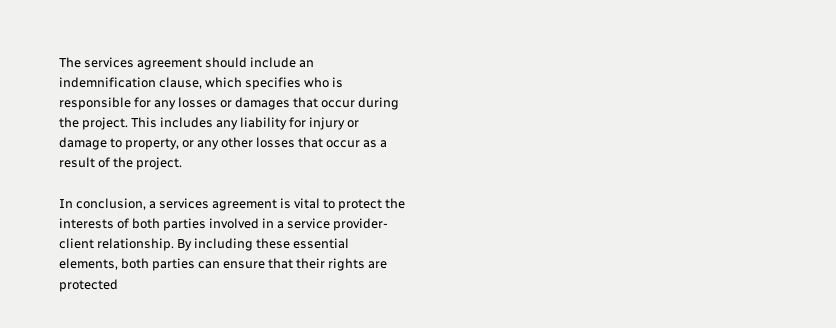The services agreement should include an indemnification clause, which specifies who is responsible for any losses or damages that occur during the project. This includes any liability for injury or damage to property, or any other losses that occur as a result of the project.

In conclusion, a services agreement is vital to protect the interests of both parties involved in a service provider-client relationship. By including these essential elements, both parties can ensure that their rights are protected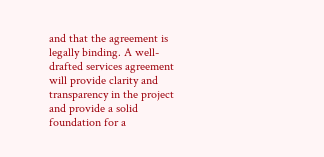and that the agreement is legally binding. A well-drafted services agreement will provide clarity and transparency in the project and provide a solid foundation for a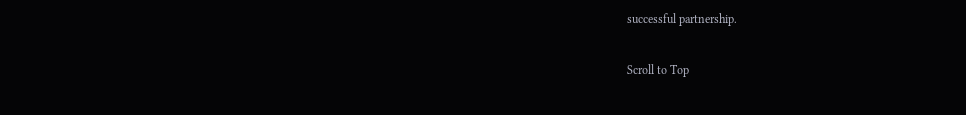successful partnership.

Scroll to Top